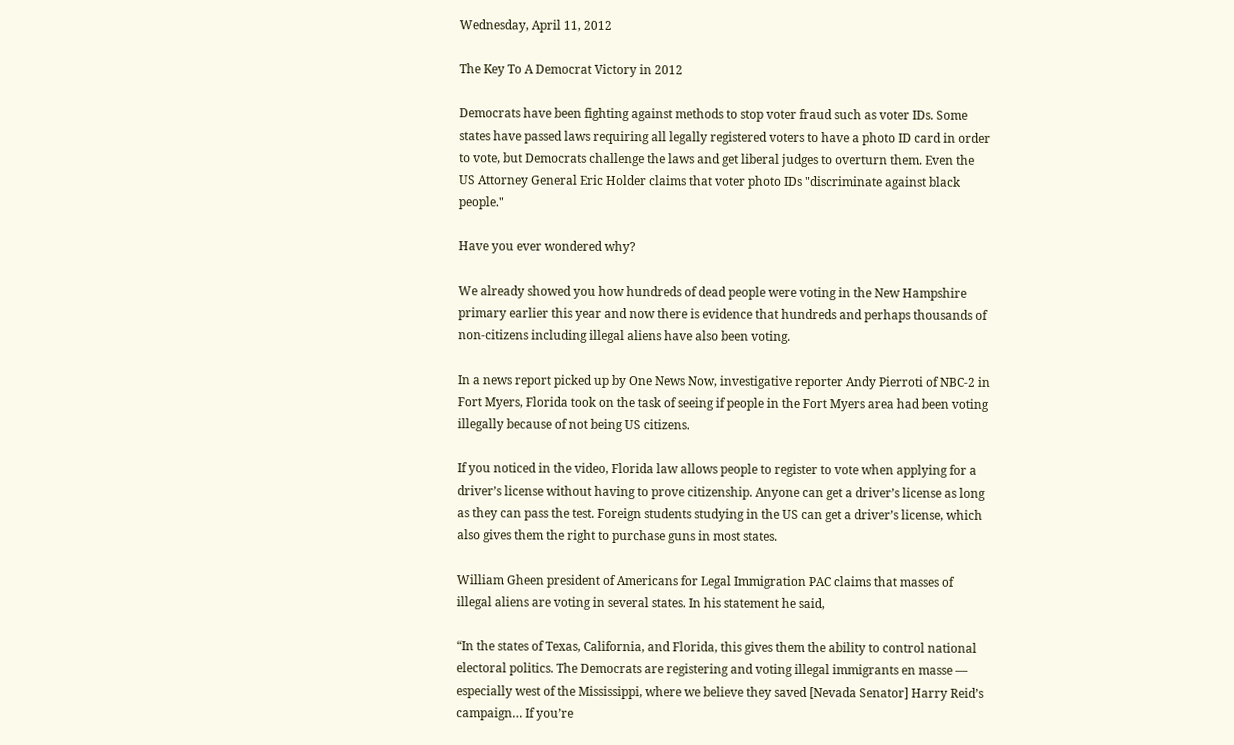Wednesday, April 11, 2012

The Key To A Democrat Victory in 2012

Democrats have been fighting against methods to stop voter fraud such as voter IDs. Some states have passed laws requiring all legally registered voters to have a photo ID card in order to vote, but Democrats challenge the laws and get liberal judges to overturn them. Even the US Attorney General Eric Holder claims that voter photo IDs "discriminate against black people."

Have you ever wondered why?

We already showed you how hundreds of dead people were voting in the New Hampshire primary earlier this year and now there is evidence that hundreds and perhaps thousands of non-citizens including illegal aliens have also been voting.

In a news report picked up by One News Now, investigative reporter Andy Pierroti of NBC-2 in Fort Myers, Florida took on the task of seeing if people in the Fort Myers area had been voting illegally because of not being US citizens.

If you noticed in the video, Florida law allows people to register to vote when applying for a driver’s license without having to prove citizenship. Anyone can get a driver’s license as long as they can pass the test. Foreign students studying in the US can get a driver’s license, which also gives them the right to purchase guns in most states.

William Gheen president of Americans for Legal Immigration PAC claims that masses of illegal aliens are voting in several states. In his statement he said,

“In the states of Texas, California, and Florida, this gives them the ability to control national electoral politics. The Democrats are registering and voting illegal immigrants en masse — especially west of the Mississippi, where we believe they saved [Nevada Senator] Harry Reid’s campaign… If you’re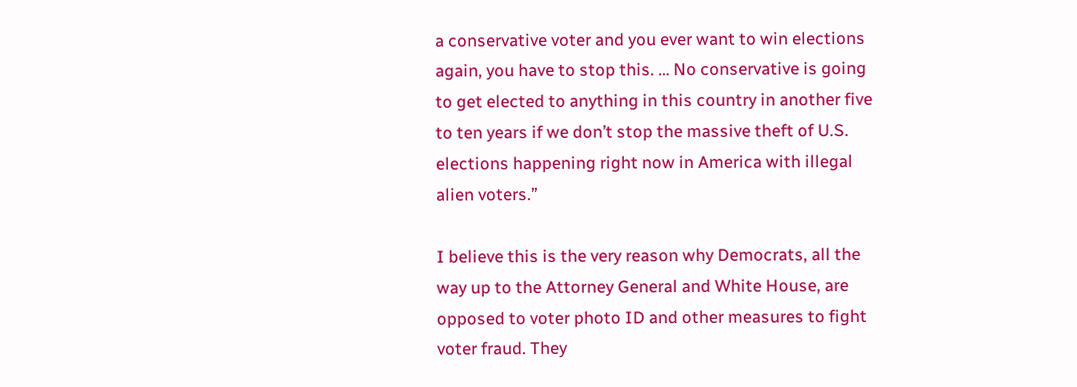a conservative voter and you ever want to win elections again, you have to stop this. … No conservative is going to get elected to anything in this country in another five to ten years if we don’t stop the massive theft of U.S. elections happening right now in America with illegal alien voters.”

I believe this is the very reason why Democrats, all the way up to the Attorney General and White House, are opposed to voter photo ID and other measures to fight voter fraud. They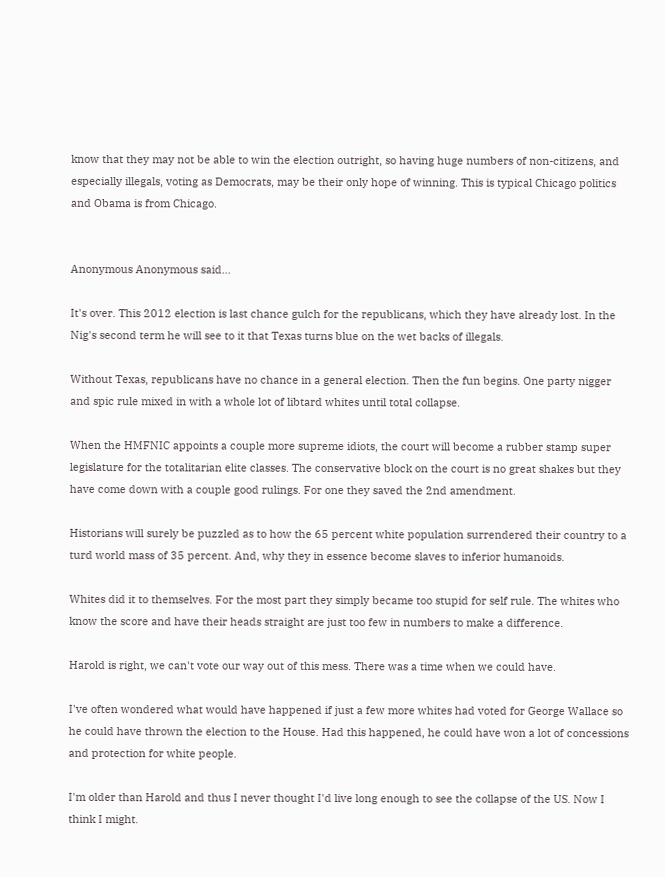know that they may not be able to win the election outright, so having huge numbers of non-citizens, and especially illegals, voting as Democrats, may be their only hope of winning. This is typical Chicago politics and Obama is from Chicago.


Anonymous Anonymous said...

It's over. This 2012 election is last chance gulch for the republicans, which they have already lost. In the Nig's second term he will see to it that Texas turns blue on the wet backs of illegals.

Without Texas, republicans have no chance in a general election. Then the fun begins. One party nigger and spic rule mixed in with a whole lot of libtard whites until total collapse.

When the HMFNIC appoints a couple more supreme idiots, the court will become a rubber stamp super legislature for the totalitarian elite classes. The conservative block on the court is no great shakes but they have come down with a couple good rulings. For one they saved the 2nd amendment.

Historians will surely be puzzled as to how the 65 percent white population surrendered their country to a turd world mass of 35 percent. And, why they in essence become slaves to inferior humanoids.

Whites did it to themselves. For the most part they simply became too stupid for self rule. The whites who know the score and have their heads straight are just too few in numbers to make a difference.

Harold is right, we can't vote our way out of this mess. There was a time when we could have.

I've often wondered what would have happened if just a few more whites had voted for George Wallace so he could have thrown the election to the House. Had this happened, he could have won a lot of concessions and protection for white people.

I'm older than Harold and thus I never thought I'd live long enough to see the collapse of the US. Now I think I might.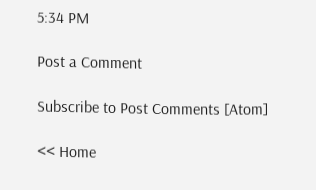5:34 PM

Post a Comment

Subscribe to Post Comments [Atom]

<< Home